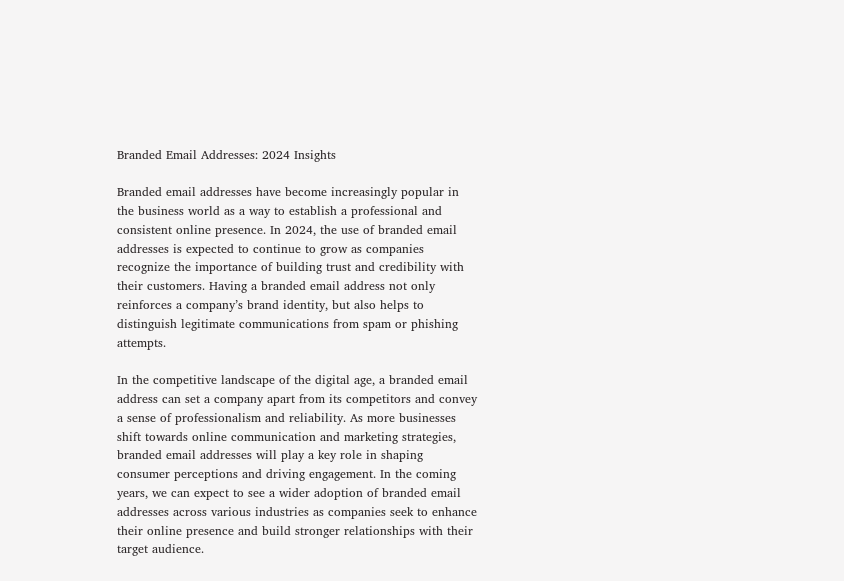Branded Email Addresses: 2024 Insights

Branded email addresses have become increasingly popular in the business world as a way to establish a professional and consistent online presence. In 2024, the use of branded email addresses is expected to continue to grow as companies recognize the importance of building trust and credibility with their customers. Having a branded email address not only reinforces a company’s brand identity, but also helps to distinguish legitimate communications from spam or phishing attempts.

In the competitive landscape of the digital age, a branded email address can set a company apart from its competitors and convey a sense of professionalism and reliability. As more businesses shift towards online communication and marketing strategies, branded email addresses will play a key role in shaping consumer perceptions and driving engagement. In the coming years, we can expect to see a wider adoption of branded email addresses across various industries as companies seek to enhance their online presence and build stronger relationships with their target audience.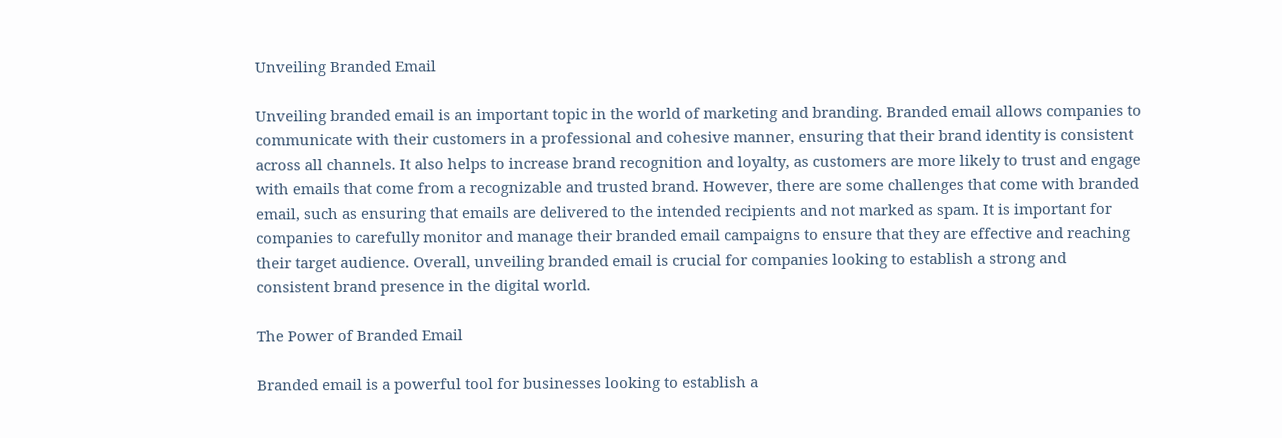Unveiling Branded Email

Unveiling branded email is an important topic in the world of marketing and branding. Branded email allows companies to communicate with their customers in a professional and cohesive manner, ensuring that their brand identity is consistent across all channels. It also helps to increase brand recognition and loyalty, as customers are more likely to trust and engage with emails that come from a recognizable and trusted brand. However, there are some challenges that come with branded email, such as ensuring that emails are delivered to the intended recipients and not marked as spam. It is important for companies to carefully monitor and manage their branded email campaigns to ensure that they are effective and reaching their target audience. Overall, unveiling branded email is crucial for companies looking to establish a strong and consistent brand presence in the digital world.

The Power of Branded Email

Branded email is a powerful tool for businesses looking to establish a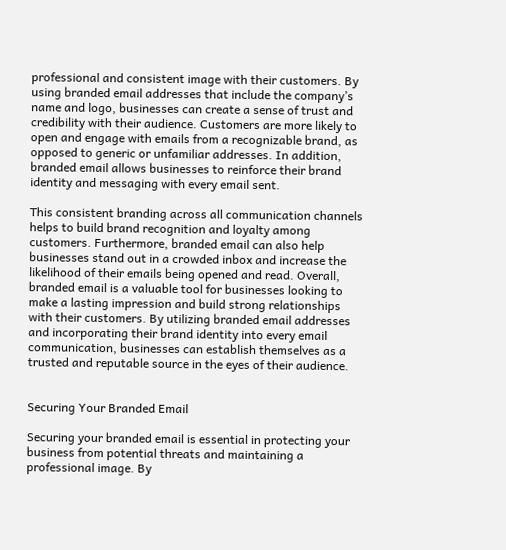professional and consistent image with their customers. By using branded email addresses that include the company’s name and logo, businesses can create a sense of trust and credibility with their audience. Customers are more likely to open and engage with emails from a recognizable brand, as opposed to generic or unfamiliar addresses. In addition, branded email allows businesses to reinforce their brand identity and messaging with every email sent.

This consistent branding across all communication channels helps to build brand recognition and loyalty among customers. Furthermore, branded email can also help businesses stand out in a crowded inbox and increase the likelihood of their emails being opened and read. Overall, branded email is a valuable tool for businesses looking to make a lasting impression and build strong relationships with their customers. By utilizing branded email addresses and incorporating their brand identity into every email communication, businesses can establish themselves as a trusted and reputable source in the eyes of their audience.


Securing Your Branded Email

Securing your branded email is essential in protecting your business from potential threats and maintaining a professional image. By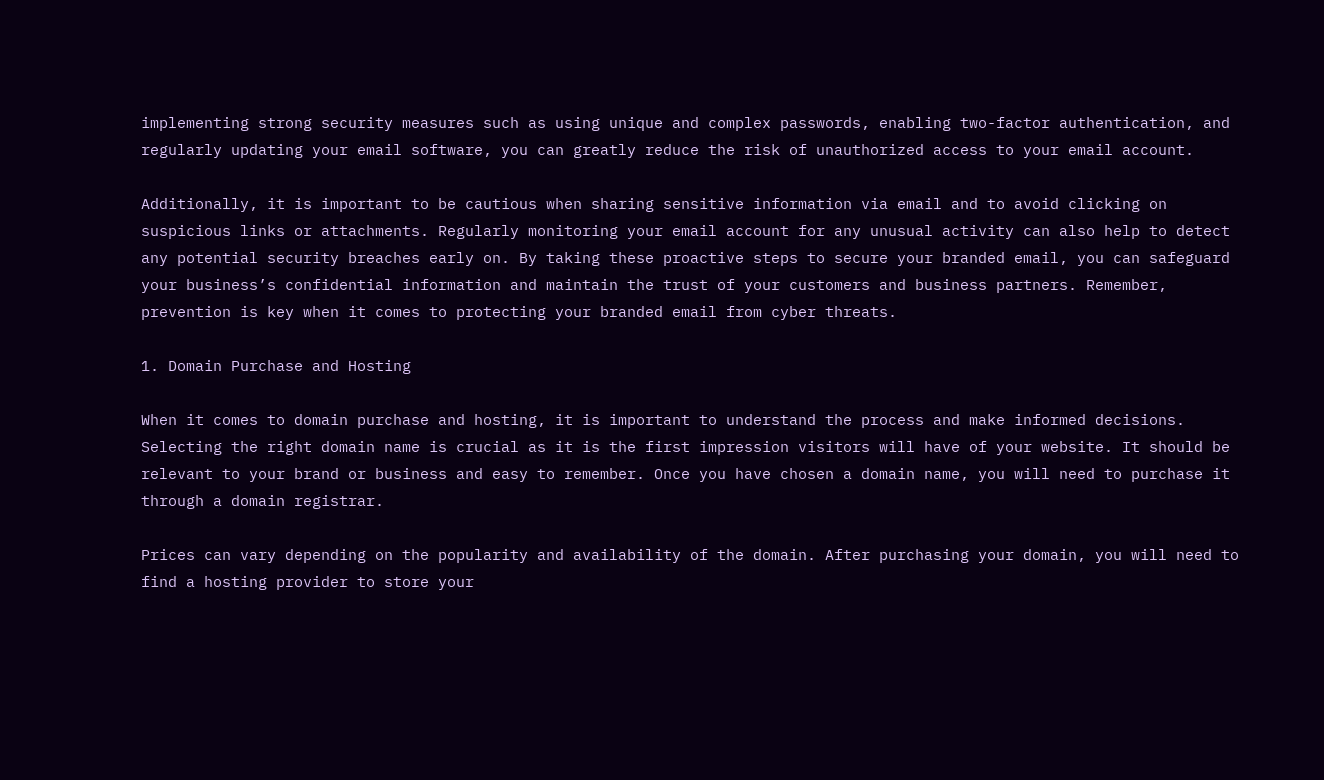implementing strong security measures such as using unique and complex passwords, enabling two-factor authentication, and regularly updating your email software, you can greatly reduce the risk of unauthorized access to your email account.

Additionally, it is important to be cautious when sharing sensitive information via email and to avoid clicking on suspicious links or attachments. Regularly monitoring your email account for any unusual activity can also help to detect any potential security breaches early on. By taking these proactive steps to secure your branded email, you can safeguard your business’s confidential information and maintain the trust of your customers and business partners. Remember, prevention is key when it comes to protecting your branded email from cyber threats.

1. Domain Purchase and Hosting

When it comes to domain purchase and hosting, it is important to understand the process and make informed decisions. Selecting the right domain name is crucial as it is the first impression visitors will have of your website. It should be relevant to your brand or business and easy to remember. Once you have chosen a domain name, you will need to purchase it through a domain registrar.

Prices can vary depending on the popularity and availability of the domain. After purchasing your domain, you will need to find a hosting provider to store your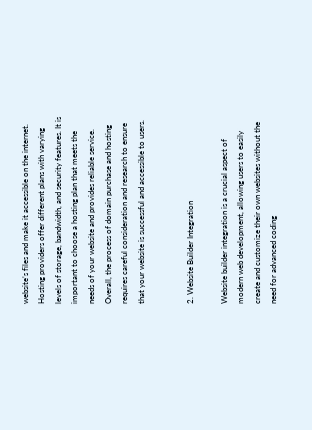website’s files and make it accessible on the internet. Hosting providers offer different plans with varying levels of storage, bandwidth, and security features. It is important to choose a hosting plan that meets the needs of your website and provides reliable service. Overall, the process of domain purchase and hosting requires careful consideration and research to ensure that your website is successful and accessible to users.


2. Website Builder Integration

Website builder integration is a crucial aspect of modern web development, allowing users to easily create and customize their own websites without the need for advanced coding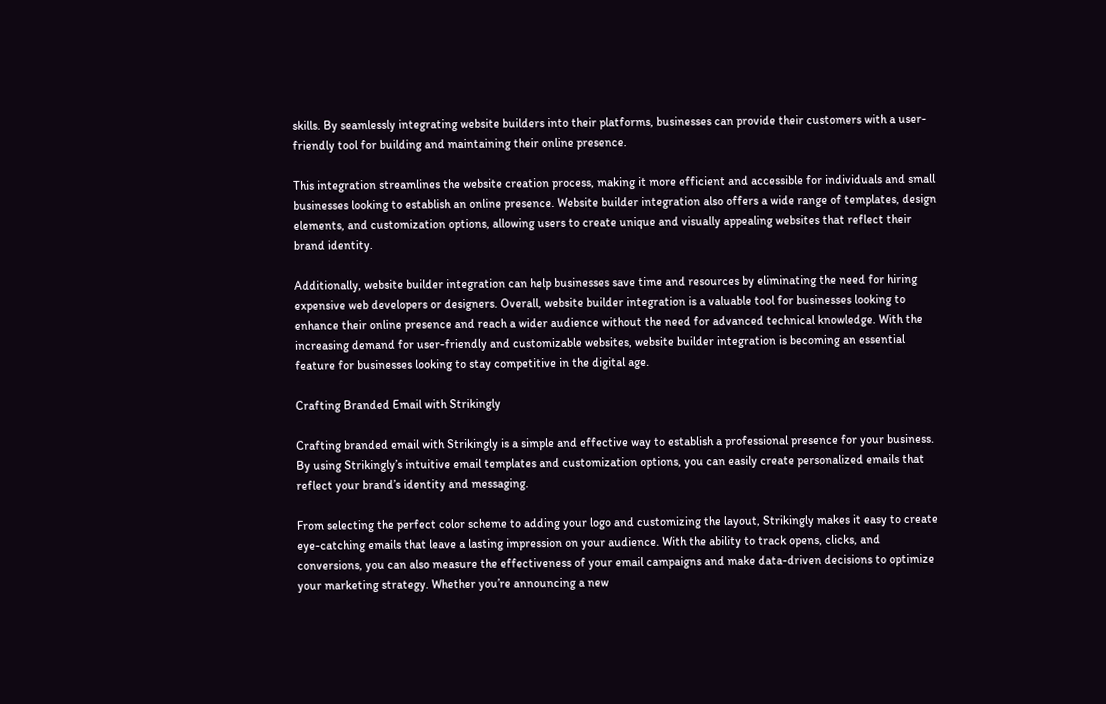skills. By seamlessly integrating website builders into their platforms, businesses can provide their customers with a user-friendly tool for building and maintaining their online presence.

This integration streamlines the website creation process, making it more efficient and accessible for individuals and small businesses looking to establish an online presence. Website builder integration also offers a wide range of templates, design elements, and customization options, allowing users to create unique and visually appealing websites that reflect their brand identity.

Additionally, website builder integration can help businesses save time and resources by eliminating the need for hiring expensive web developers or designers. Overall, website builder integration is a valuable tool for businesses looking to enhance their online presence and reach a wider audience without the need for advanced technical knowledge. With the increasing demand for user-friendly and customizable websites, website builder integration is becoming an essential feature for businesses looking to stay competitive in the digital age.

Crafting Branded Email with Strikingly

Crafting branded email with Strikingly is a simple and effective way to establish a professional presence for your business. By using Strikingly’s intuitive email templates and customization options, you can easily create personalized emails that reflect your brand’s identity and messaging.

From selecting the perfect color scheme to adding your logo and customizing the layout, Strikingly makes it easy to create eye-catching emails that leave a lasting impression on your audience. With the ability to track opens, clicks, and conversions, you can also measure the effectiveness of your email campaigns and make data-driven decisions to optimize your marketing strategy. Whether you’re announcing a new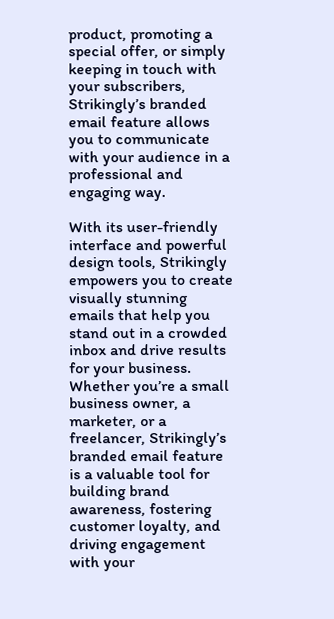product, promoting a special offer, or simply keeping in touch with your subscribers, Strikingly’s branded email feature allows you to communicate with your audience in a professional and engaging way.

With its user-friendly interface and powerful design tools, Strikingly empowers you to create visually stunning emails that help you stand out in a crowded inbox and drive results for your business. Whether you’re a small business owner, a marketer, or a freelancer, Strikingly’s branded email feature is a valuable tool for building brand awareness, fostering customer loyalty, and driving engagement with your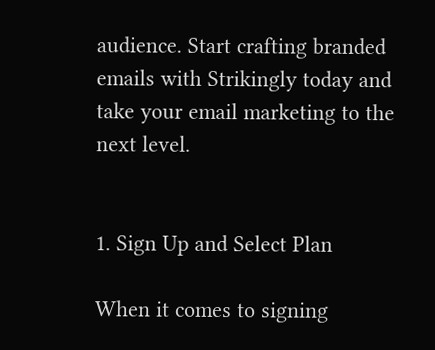audience. Start crafting branded emails with Strikingly today and take your email marketing to the next level.


1. Sign Up and Select Plan

When it comes to signing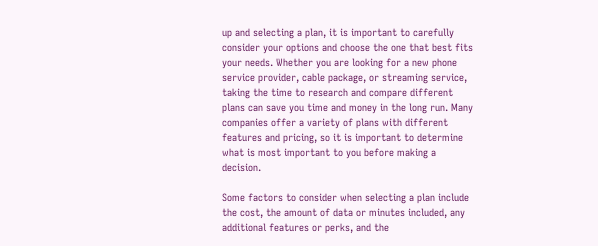up and selecting a plan, it is important to carefully consider your options and choose the one that best fits your needs. Whether you are looking for a new phone service provider, cable package, or streaming service, taking the time to research and compare different plans can save you time and money in the long run. Many companies offer a variety of plans with different features and pricing, so it is important to determine what is most important to you before making a decision.

Some factors to consider when selecting a plan include the cost, the amount of data or minutes included, any additional features or perks, and the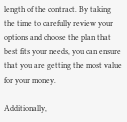length of the contract. By taking the time to carefully review your options and choose the plan that best fits your needs, you can ensure that you are getting the most value for your money.

Additionally,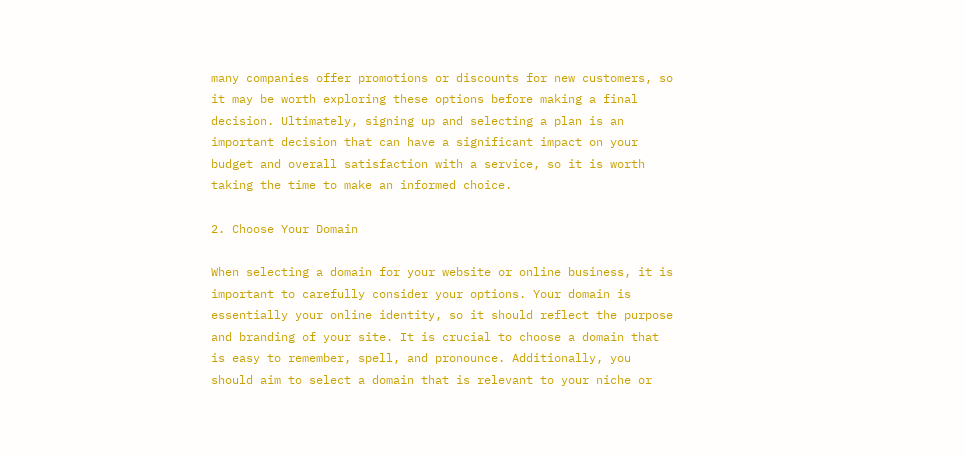many companies offer promotions or discounts for new customers, so it may be worth exploring these options before making a final decision. Ultimately, signing up and selecting a plan is an important decision that can have a significant impact on your budget and overall satisfaction with a service, so it is worth taking the time to make an informed choice.

2. Choose Your Domain

When selecting a domain for your website or online business, it is important to carefully consider your options. Your domain is essentially your online identity, so it should reflect the purpose and branding of your site. It is crucial to choose a domain that is easy to remember, spell, and pronounce. Additionally, you should aim to select a domain that is relevant to your niche or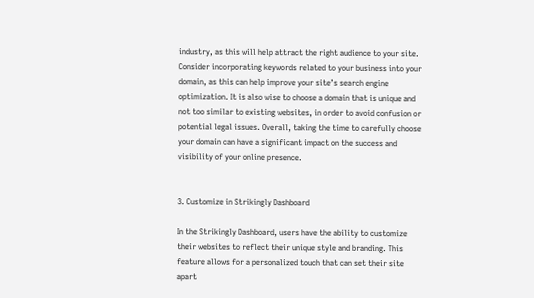industry, as this will help attract the right audience to your site. Consider incorporating keywords related to your business into your domain, as this can help improve your site’s search engine optimization. It is also wise to choose a domain that is unique and not too similar to existing websites, in order to avoid confusion or potential legal issues. Overall, taking the time to carefully choose your domain can have a significant impact on the success and visibility of your online presence.


3. Customize in Strikingly Dashboard

In the Strikingly Dashboard, users have the ability to customize their websites to reflect their unique style and branding. This feature allows for a personalized touch that can set their site apart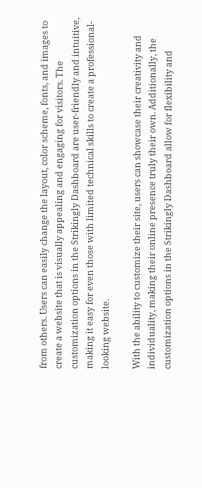from others. Users can easily change the layout, color scheme, fonts, and images to create a website that is visually appealing and engaging for visitors. The customization options in the Strikingly Dashboard are user-friendly and intuitive, making it easy for even those with limited technical skills to create a professional-looking website.

With the ability to customize their site, users can showcase their creativity and individuality, making their online presence truly their own. Additionally, the customization options in the Strikingly Dashboard allow for flexibility and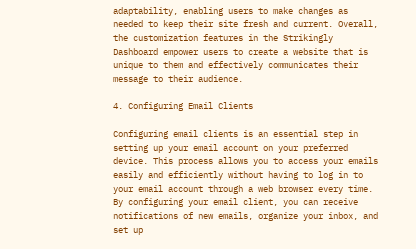adaptability, enabling users to make changes as needed to keep their site fresh and current. Overall, the customization features in the Strikingly Dashboard empower users to create a website that is unique to them and effectively communicates their message to their audience.

4. Configuring Email Clients

Configuring email clients is an essential step in setting up your email account on your preferred device. This process allows you to access your emails easily and efficiently without having to log in to your email account through a web browser every time. By configuring your email client, you can receive notifications of new emails, organize your inbox, and set up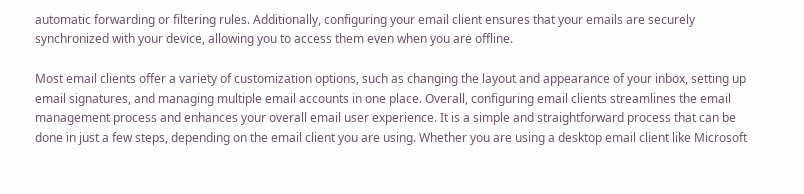automatic forwarding or filtering rules. Additionally, configuring your email client ensures that your emails are securely synchronized with your device, allowing you to access them even when you are offline.

Most email clients offer a variety of customization options, such as changing the layout and appearance of your inbox, setting up email signatures, and managing multiple email accounts in one place. Overall, configuring email clients streamlines the email management process and enhances your overall email user experience. It is a simple and straightforward process that can be done in just a few steps, depending on the email client you are using. Whether you are using a desktop email client like Microsoft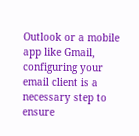Outlook or a mobile app like Gmail, configuring your email client is a necessary step to ensure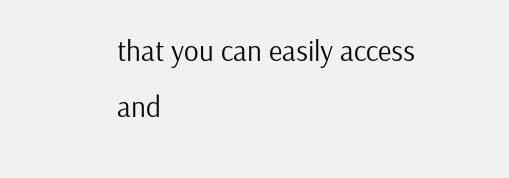that you can easily access and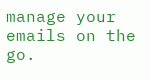manage your emails on the go.